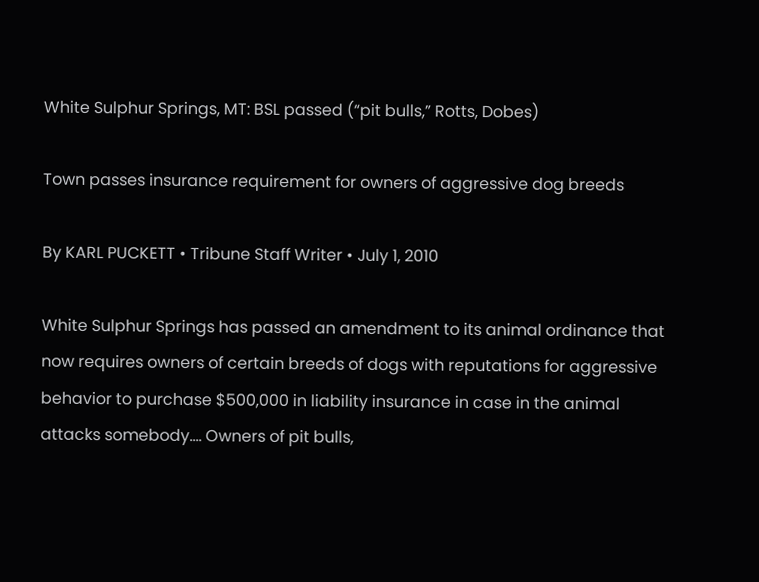White Sulphur Springs, MT: BSL passed (“pit bulls,” Rotts, Dobes)

Town passes insurance requirement for owners of aggressive dog breeds

By KARL PUCKETT • Tribune Staff Writer • July 1, 2010

White Sulphur Springs has passed an amendment to its animal ordinance that now requires owners of certain breeds of dogs with reputations for aggressive behavior to purchase $500,000 in liability insurance in case in the animal attacks somebody…. Owners of pit bulls,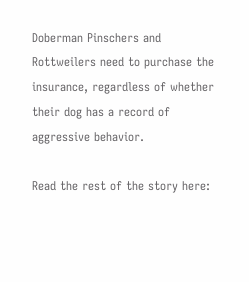Doberman Pinschers and Rottweilers need to purchase the insurance, regardless of whether their dog has a record of aggressive behavior.

Read the rest of the story here: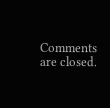Comments are closed.